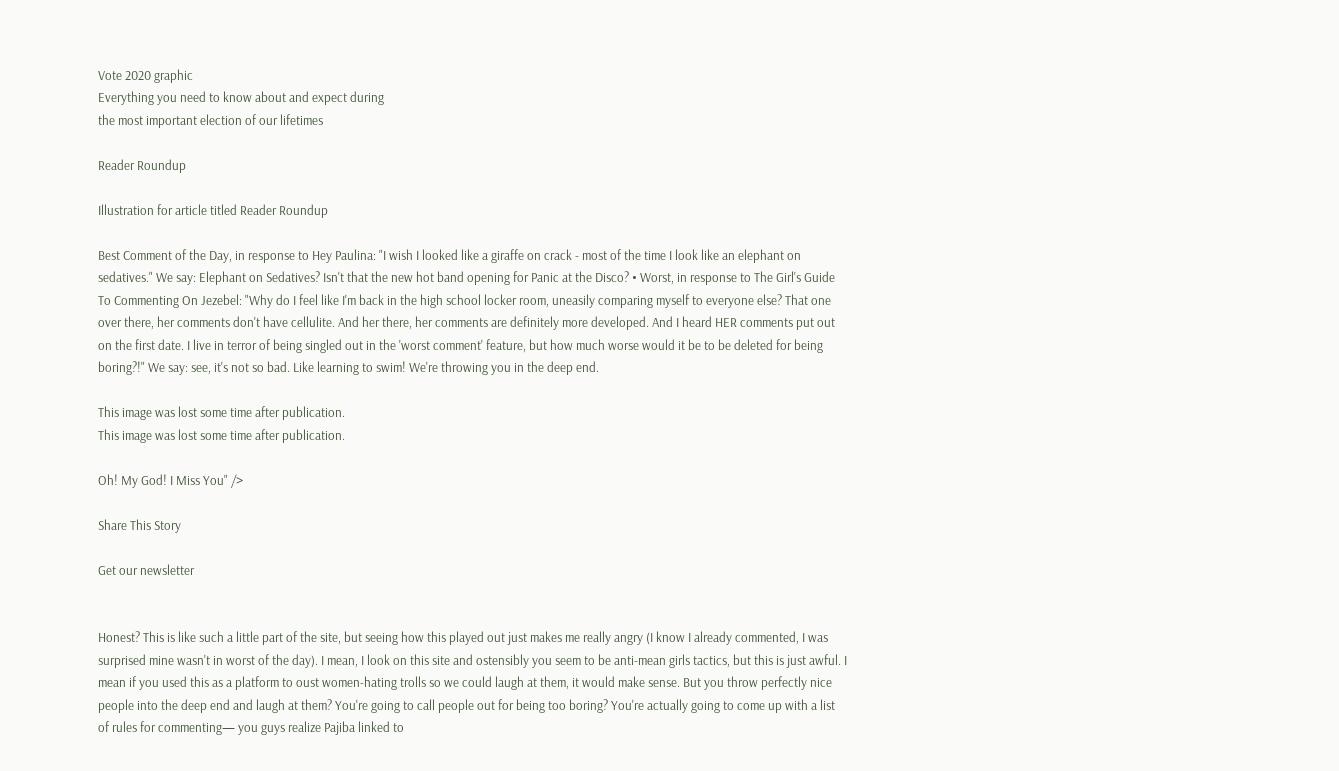Vote 2020 graphic
Everything you need to know about and expect during
the most important election of our lifetimes

Reader Roundup

Illustration for article titled Reader Roundup

Best Comment of the Day, in response to Hey Paulina: "I wish I looked like a giraffe on crack - most of the time I look like an elephant on sedatives." We say: Elephant on Sedatives? Isn't that the new hot band opening for Panic at the Disco? • Worst, in response to The Girl's Guide To Commenting On Jezebel: "Why do I feel like I'm back in the high school locker room, uneasily comparing myself to everyone else? That one over there, her comments don't have cellulite. And her there, her comments are definitely more developed. And I heard HER comments put out on the first date. I live in terror of being singled out in the 'worst comment' feature, but how much worse would it be to be deleted for being boring?!" We say: see, it's not so bad. Like learning to swim! We're throwing you in the deep end.

This image was lost some time after publication.
This image was lost some time after publication.

Oh! My God! I Miss You" />

Share This Story

Get our newsletter


Honest? This is like such a little part of the site, but seeing how this played out just makes me really angry (I know I already commented, I was surprised mine wasn't in worst of the day). I mean, I look on this site and ostensibly you seem to be anti-mean girls tactics, but this is just awful. I mean if you used this as a platform to oust women-hating trolls so we could laugh at them, it would make sense. But you throw perfectly nice people into the deep end and laugh at them? You're going to call people out for being too boring? You're actually going to come up with a list of rules for commenting— you guys realize Pajiba linked to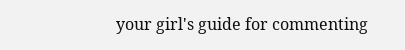your girl's guide for commenting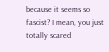because it seems so fascist? I mean, you just totally scared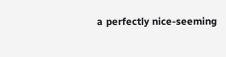a perfectly nice-seeming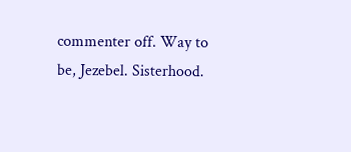commenter off. Way to be, Jezebel. Sisterhood.